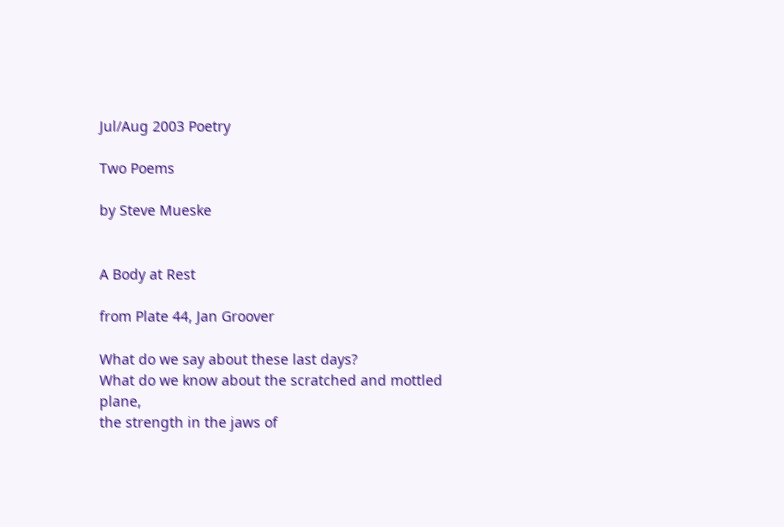Jul/Aug 2003 Poetry

Two Poems

by Steve Mueske


A Body at Rest

from Plate 44, Jan Groover

What do we say about these last days?
What do we know about the scratched and mottled plane,
the strength in the jaws of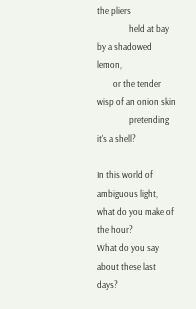the pliers
                held at bay by a shadowed lemon,
        or the tender wisp of an onion skin
                pretending it's a shell?

In this world of ambiguous light,
what do you make of the hour?
What do you say about these last days?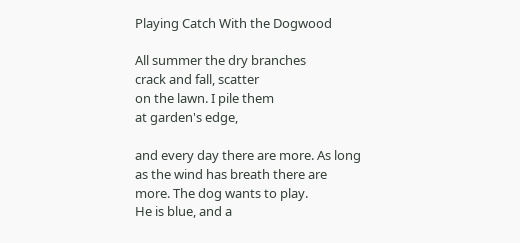Playing Catch With the Dogwood

All summer the dry branches
crack and fall, scatter
on the lawn. I pile them
at garden's edge,

and every day there are more. As long
as the wind has breath there are
more. The dog wants to play.
He is blue, and a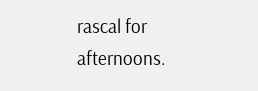rascal for afternoons.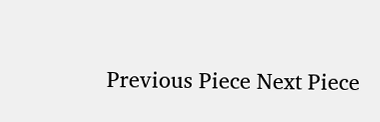Previous Piece Next Piece